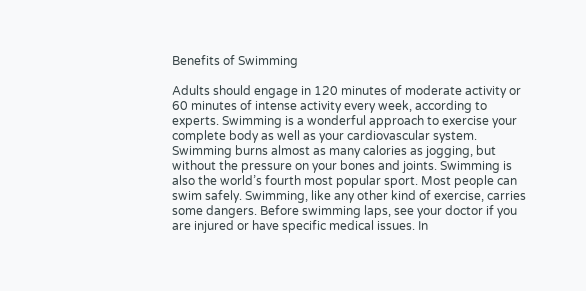Benefits of Swimming

Adults should engage in 120 minutes of moderate activity or 60 minutes of intense activity every week, according to experts. Swimming is a wonderful approach to exercise your complete body as well as your cardiovascular system. Swimming burns almost as many calories as jogging, but without the pressure on your bones and joints. Swimming is also the world’s fourth most popular sport. Most people can swim safely. Swimming, like any other kind of exercise, carries some dangers. Before swimming laps, see your doctor if you are injured or have specific medical issues. In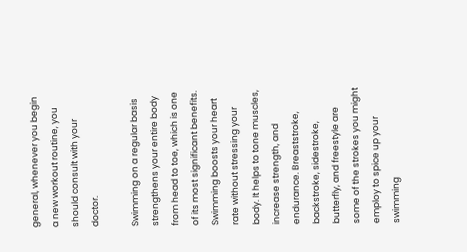general, whenever you begin a new workout routine, you should consult with your doctor.

Swimming on a regular basis strengthens your entire body from head to toe, which is one of its most significant benefits. Swimming boosts your heart rate without stressing your body. It helps to tone muscles, increase strength, and endurance. Breaststroke, backstroke, sidestroke, butterfly, and freestyle are some of the strokes you might employ to spice up your swimming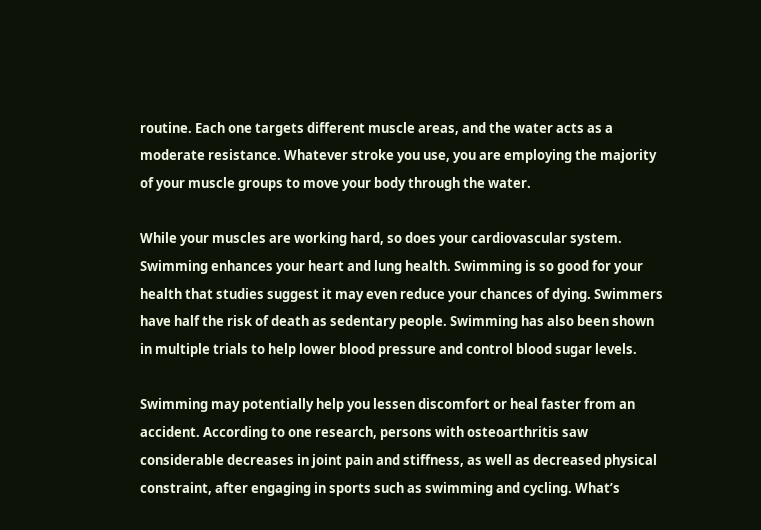routine. Each one targets different muscle areas, and the water acts as a moderate resistance. Whatever stroke you use, you are employing the majority of your muscle groups to move your body through the water.

While your muscles are working hard, so does your cardiovascular system. Swimming enhances your heart and lung health. Swimming is so good for your health that studies suggest it may even reduce your chances of dying. Swimmers have half the risk of death as sedentary people. Swimming has also been shown in multiple trials to help lower blood pressure and control blood sugar levels.

Swimming may potentially help you lessen discomfort or heal faster from an accident. According to one research, persons with osteoarthritis saw considerable decreases in joint pain and stiffness, as well as decreased physical constraint, after engaging in sports such as swimming and cycling. What’s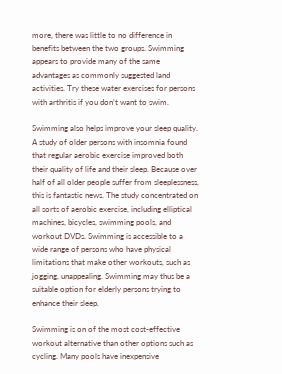more, there was little to no difference in benefits between the two groups. Swimming appears to provide many of the same advantages as commonly suggested land activities. Try these water exercises for persons with arthritis if you don’t want to swim.

Swimming also helps improve your sleep quality. A study of older persons with insomnia found that regular aerobic exercise improved both their quality of life and their sleep. Because over half of all older people suffer from sleeplessness, this is fantastic news. The study concentrated on all sorts of aerobic exercise, including elliptical machines, bicycles, swimming pools, and workout DVDs. Swimming is accessible to a wide range of persons who have physical limitations that make other workouts, such as jogging, unappealing. Swimming may thus be a suitable option for elderly persons trying to enhance their sleep.

Swimming is on of the most cost-effective workout alternative than other options such as cycling. Many pools have inexpensive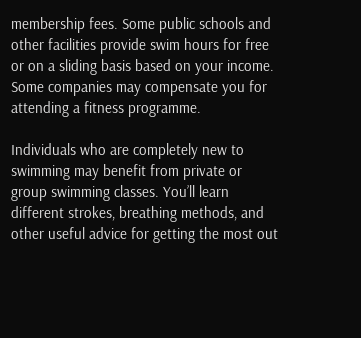membership fees. Some public schools and other facilities provide swim hours for free or on a sliding basis based on your income. Some companies may compensate you for attending a fitness programme.

Individuals who are completely new to swimming may benefit from private or group swimming classes. You’ll learn different strokes, breathing methods, and other useful advice for getting the most out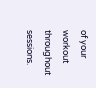of your workout throughout sessions.